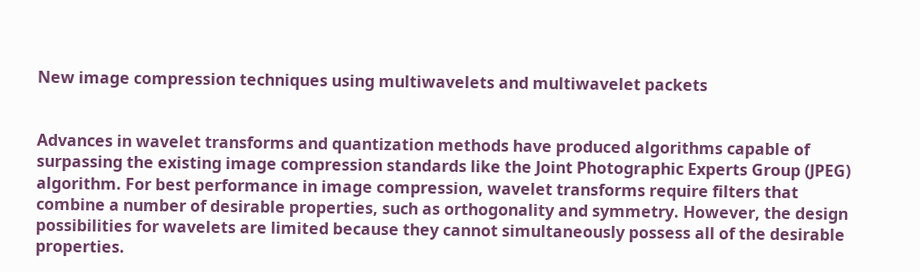New image compression techniques using multiwavelets and multiwavelet packets


Advances in wavelet transforms and quantization methods have produced algorithms capable of surpassing the existing image compression standards like the Joint Photographic Experts Group (JPEG) algorithm. For best performance in image compression, wavelet transforms require filters that combine a number of desirable properties, such as orthogonality and symmetry. However, the design possibilities for wavelets are limited because they cannot simultaneously possess all of the desirable properties.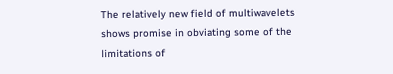The relatively new field of multiwavelets shows promise in obviating some of the limitations of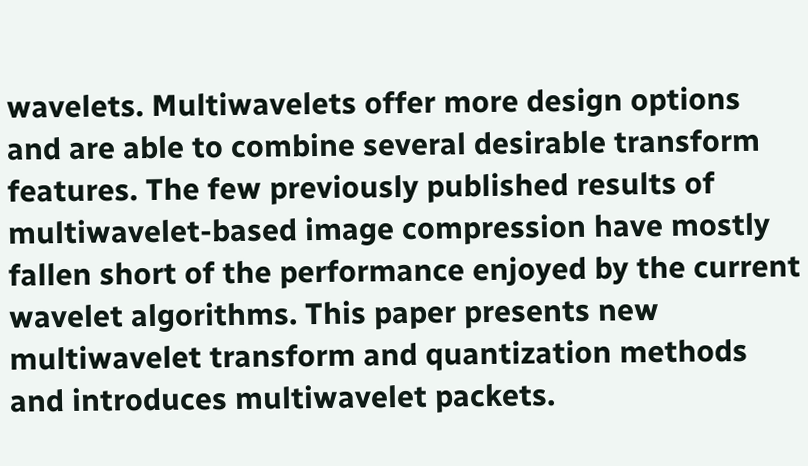wavelets. Multiwavelets offer more design options and are able to combine several desirable transform features. The few previously published results of multiwavelet-based image compression have mostly fallen short of the performance enjoyed by the current wavelet algorithms. This paper presents new multiwavelet transform and quantization methods and introduces multiwavelet packets.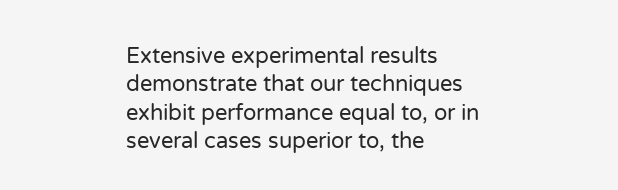Extensive experimental results demonstrate that our techniques exhibit performance equal to, or in several cases superior to, the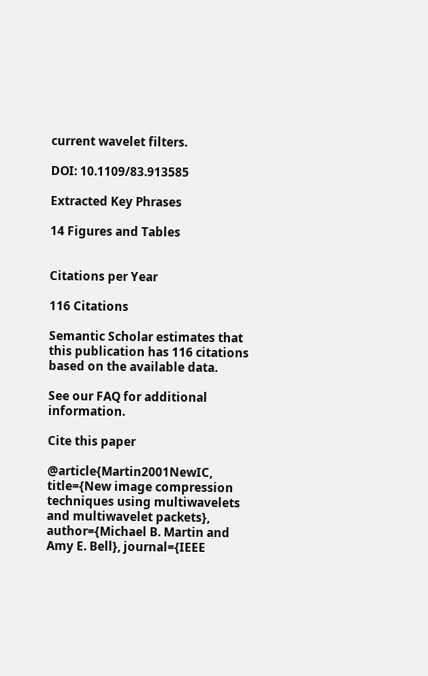current wavelet filters.

DOI: 10.1109/83.913585

Extracted Key Phrases

14 Figures and Tables


Citations per Year

116 Citations

Semantic Scholar estimates that this publication has 116 citations based on the available data.

See our FAQ for additional information.

Cite this paper

@article{Martin2001NewIC, title={New image compression techniques using multiwavelets and multiwavelet packets}, author={Michael B. Martin and Amy E. Bell}, journal={IEEE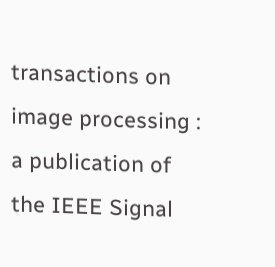transactions on image processing : a publication of the IEEE Signal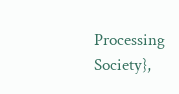Processing Society},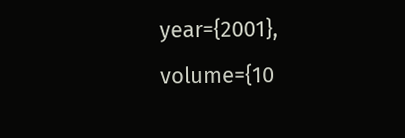year={2001}, volume={10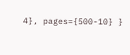4}, pages={500-10} }